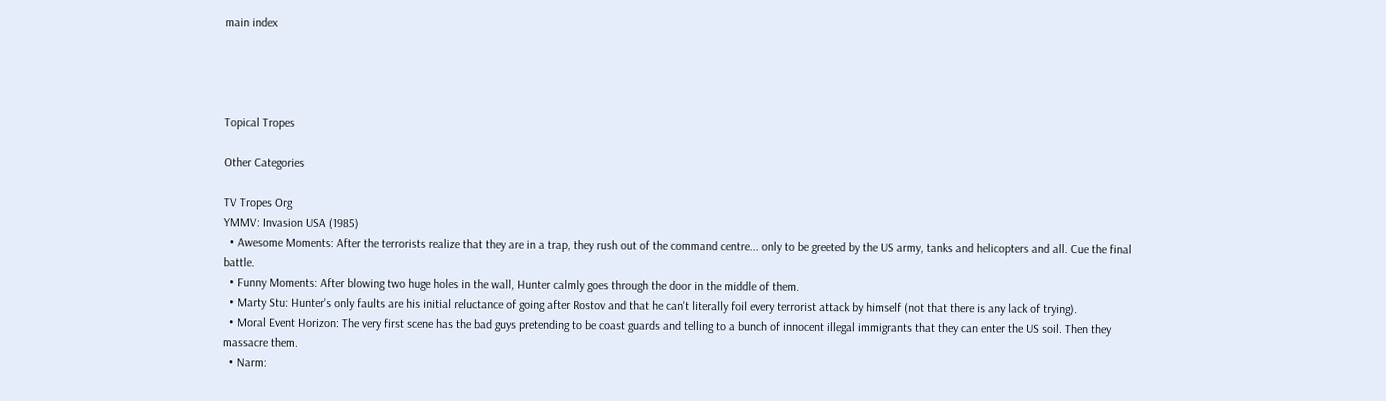main index




Topical Tropes

Other Categories

TV Tropes Org
YMMV: Invasion USA (1985)
  • Awesome Moments: After the terrorists realize that they are in a trap, they rush out of the command centre... only to be greeted by the US army, tanks and helicopters and all. Cue the final battle.
  • Funny Moments: After blowing two huge holes in the wall, Hunter calmly goes through the door in the middle of them.
  • Marty Stu: Hunter's only faults are his initial reluctance of going after Rostov and that he can't literally foil every terrorist attack by himself (not that there is any lack of trying).
  • Moral Event Horizon: The very first scene has the bad guys pretending to be coast guards and telling to a bunch of innocent illegal immigrants that they can enter the US soil. Then they massacre them.
  • Narm: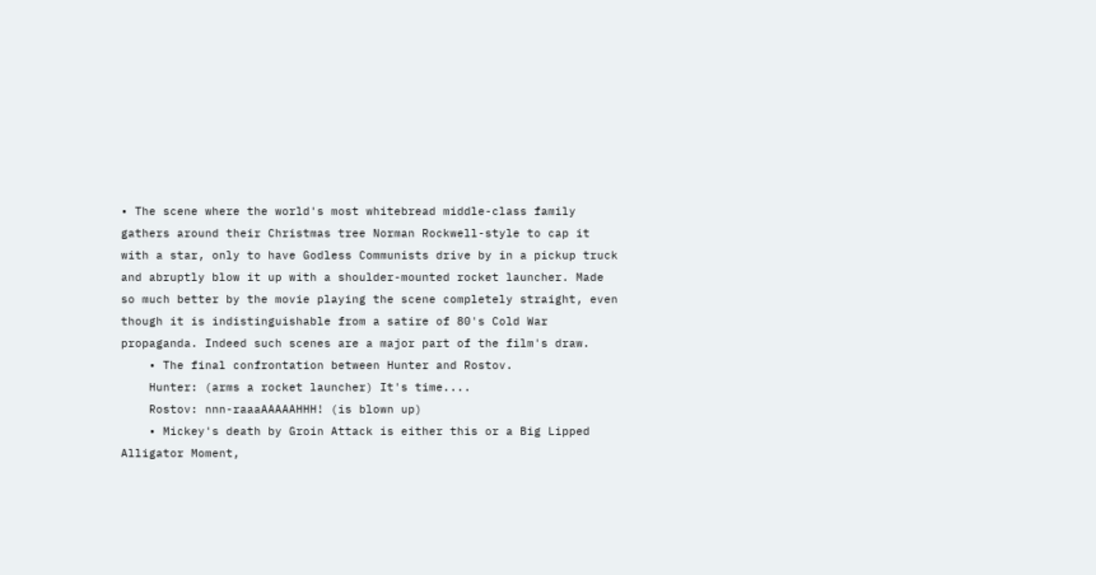• The scene where the world's most whitebread middle-class family gathers around their Christmas tree Norman Rockwell-style to cap it with a star, only to have Godless Communists drive by in a pickup truck and abruptly blow it up with a shoulder-mounted rocket launcher. Made so much better by the movie playing the scene completely straight, even though it is indistinguishable from a satire of 80's Cold War propaganda. Indeed such scenes are a major part of the film's draw.
    • The final confrontation between Hunter and Rostov.
    Hunter: (arms a rocket launcher) It's time....
    Rostov: nnn-raaaAAAAAHHH! (is blown up)
    • Mickey's death by Groin Attack is either this or a Big Lipped Alligator Moment,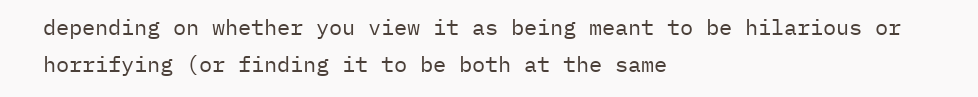depending on whether you view it as being meant to be hilarious or horrifying (or finding it to be both at the same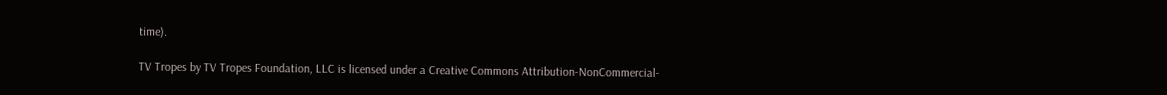time).

TV Tropes by TV Tropes Foundation, LLC is licensed under a Creative Commons Attribution-NonCommercial-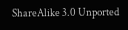ShareAlike 3.0 Unported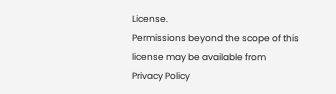License.
Permissions beyond the scope of this license may be available from
Privacy Policy